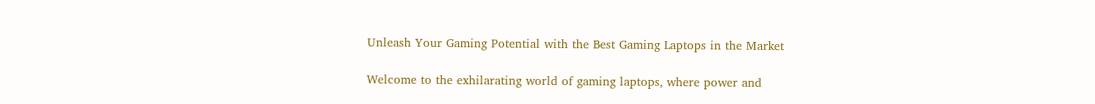Unleash Your Gaming Potential with the Best Gaming Laptops in the Market

Welcome to the exhilarating world of gaming laptops, where power and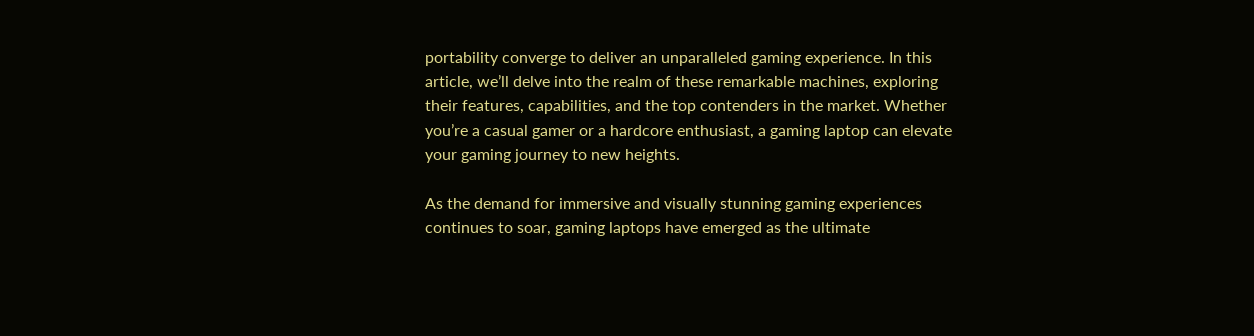portability converge to deliver an unparalleled gaming experience. In this article, we’ll delve into the realm of these remarkable machines, exploring their features, capabilities, and the top contenders in the market. Whether you’re a casual gamer or a hardcore enthusiast, a gaming laptop can elevate your gaming journey to new heights.

As the demand for immersive and visually stunning gaming experiences continues to soar, gaming laptops have emerged as the ultimate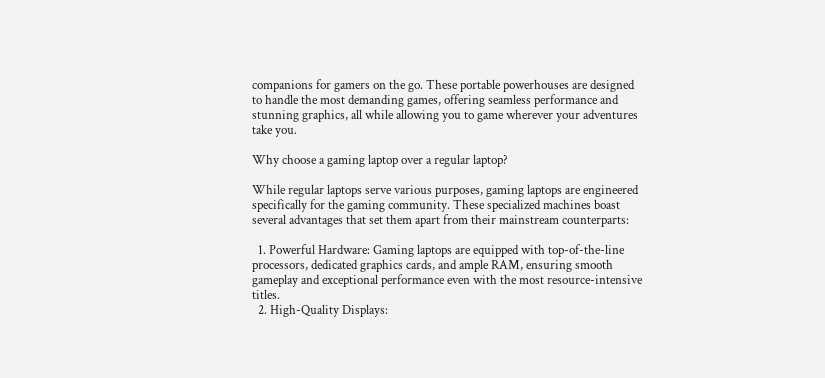companions for gamers on the go. These portable powerhouses are designed to handle the most demanding games, offering seamless performance and stunning graphics, all while allowing you to game wherever your adventures take you.

Why choose a gaming laptop over a regular laptop?

While regular laptops serve various purposes, gaming laptops are engineered specifically for the gaming community. These specialized machines boast several advantages that set them apart from their mainstream counterparts:

  1. Powerful Hardware: Gaming laptops are equipped with top-of-the-line processors, dedicated graphics cards, and ample RAM, ensuring smooth gameplay and exceptional performance even with the most resource-intensive titles.
  2. High-Quality Displays: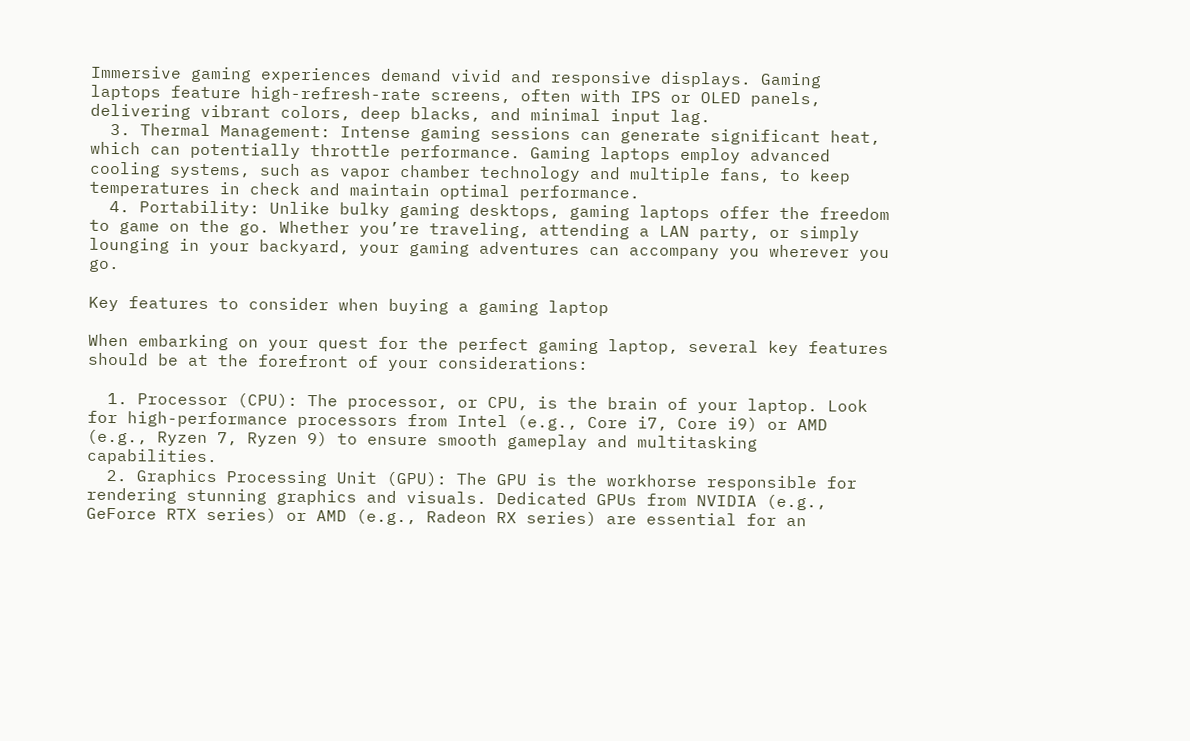Immersive gaming experiences demand vivid and responsive displays. Gaming laptops feature high-refresh-rate screens, often with IPS or OLED panels, delivering vibrant colors, deep blacks, and minimal input lag.
  3. Thermal Management: Intense gaming sessions can generate significant heat, which can potentially throttle performance. Gaming laptops employ advanced cooling systems, such as vapor chamber technology and multiple fans, to keep temperatures in check and maintain optimal performance.
  4. Portability: Unlike bulky gaming desktops, gaming laptops offer the freedom to game on the go. Whether you’re traveling, attending a LAN party, or simply lounging in your backyard, your gaming adventures can accompany you wherever you go.

Key features to consider when buying a gaming laptop

When embarking on your quest for the perfect gaming laptop, several key features should be at the forefront of your considerations:

  1. Processor (CPU): The processor, or CPU, is the brain of your laptop. Look for high-performance processors from Intel (e.g., Core i7, Core i9) or AMD (e.g., Ryzen 7, Ryzen 9) to ensure smooth gameplay and multitasking capabilities.
  2. Graphics Processing Unit (GPU): The GPU is the workhorse responsible for rendering stunning graphics and visuals. Dedicated GPUs from NVIDIA (e.g., GeForce RTX series) or AMD (e.g., Radeon RX series) are essential for an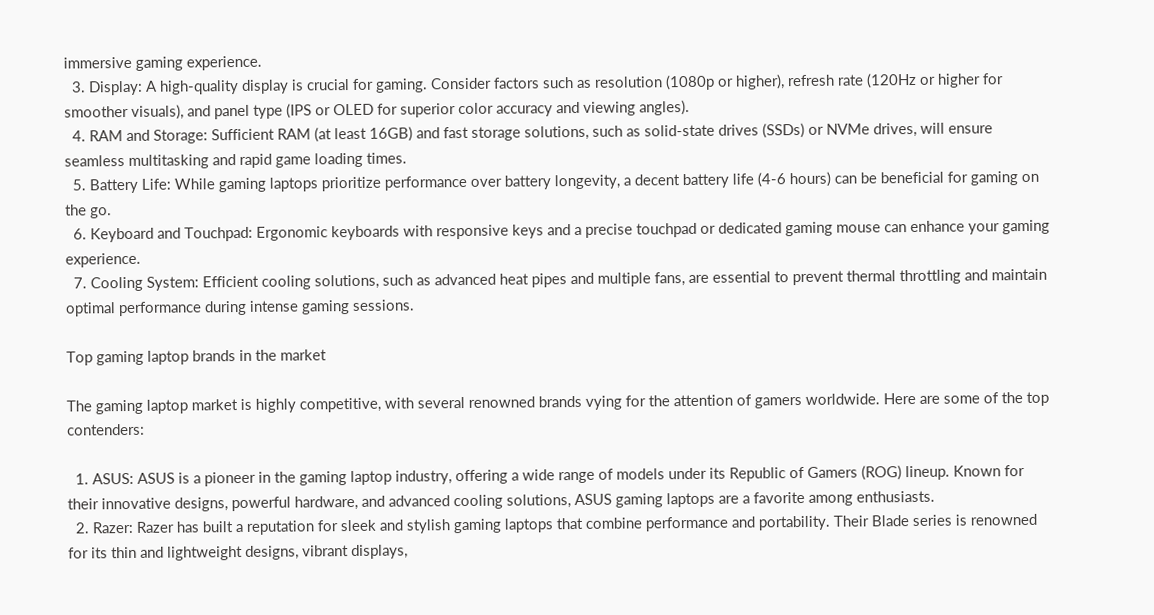immersive gaming experience.
  3. Display: A high-quality display is crucial for gaming. Consider factors such as resolution (1080p or higher), refresh rate (120Hz or higher for smoother visuals), and panel type (IPS or OLED for superior color accuracy and viewing angles).
  4. RAM and Storage: Sufficient RAM (at least 16GB) and fast storage solutions, such as solid-state drives (SSDs) or NVMe drives, will ensure seamless multitasking and rapid game loading times.
  5. Battery Life: While gaming laptops prioritize performance over battery longevity, a decent battery life (4-6 hours) can be beneficial for gaming on the go.
  6. Keyboard and Touchpad: Ergonomic keyboards with responsive keys and a precise touchpad or dedicated gaming mouse can enhance your gaming experience.
  7. Cooling System: Efficient cooling solutions, such as advanced heat pipes and multiple fans, are essential to prevent thermal throttling and maintain optimal performance during intense gaming sessions.

Top gaming laptop brands in the market

The gaming laptop market is highly competitive, with several renowned brands vying for the attention of gamers worldwide. Here are some of the top contenders:

  1. ASUS: ASUS is a pioneer in the gaming laptop industry, offering a wide range of models under its Republic of Gamers (ROG) lineup. Known for their innovative designs, powerful hardware, and advanced cooling solutions, ASUS gaming laptops are a favorite among enthusiasts.
  2. Razer: Razer has built a reputation for sleek and stylish gaming laptops that combine performance and portability. Their Blade series is renowned for its thin and lightweight designs, vibrant displays,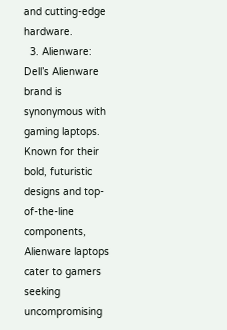and cutting-edge hardware.
  3. Alienware: Dell’s Alienware brand is synonymous with gaming laptops. Known for their bold, futuristic designs and top-of-the-line components, Alienware laptops cater to gamers seeking uncompromising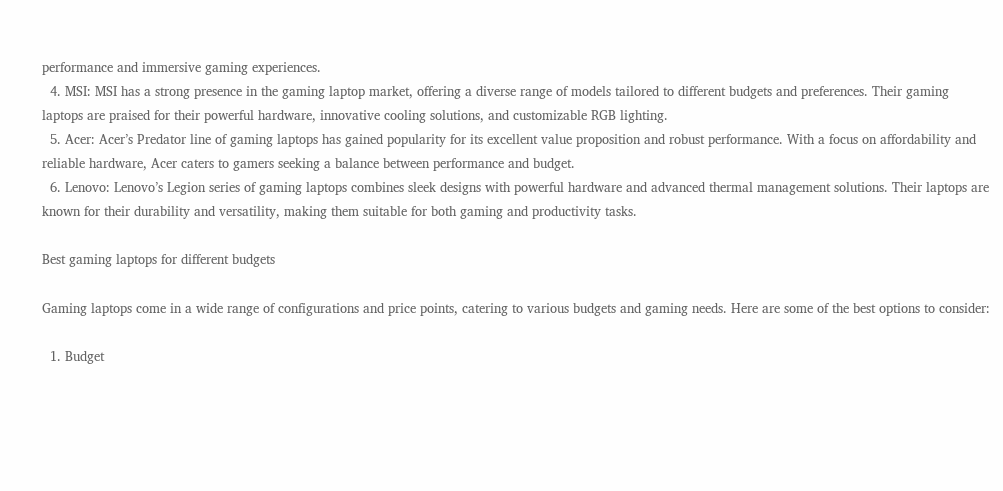performance and immersive gaming experiences.
  4. MSI: MSI has a strong presence in the gaming laptop market, offering a diverse range of models tailored to different budgets and preferences. Their gaming laptops are praised for their powerful hardware, innovative cooling solutions, and customizable RGB lighting.
  5. Acer: Acer’s Predator line of gaming laptops has gained popularity for its excellent value proposition and robust performance. With a focus on affordability and reliable hardware, Acer caters to gamers seeking a balance between performance and budget.
  6. Lenovo: Lenovo’s Legion series of gaming laptops combines sleek designs with powerful hardware and advanced thermal management solutions. Their laptops are known for their durability and versatility, making them suitable for both gaming and productivity tasks.

Best gaming laptops for different budgets

Gaming laptops come in a wide range of configurations and price points, catering to various budgets and gaming needs. Here are some of the best options to consider:

  1. Budget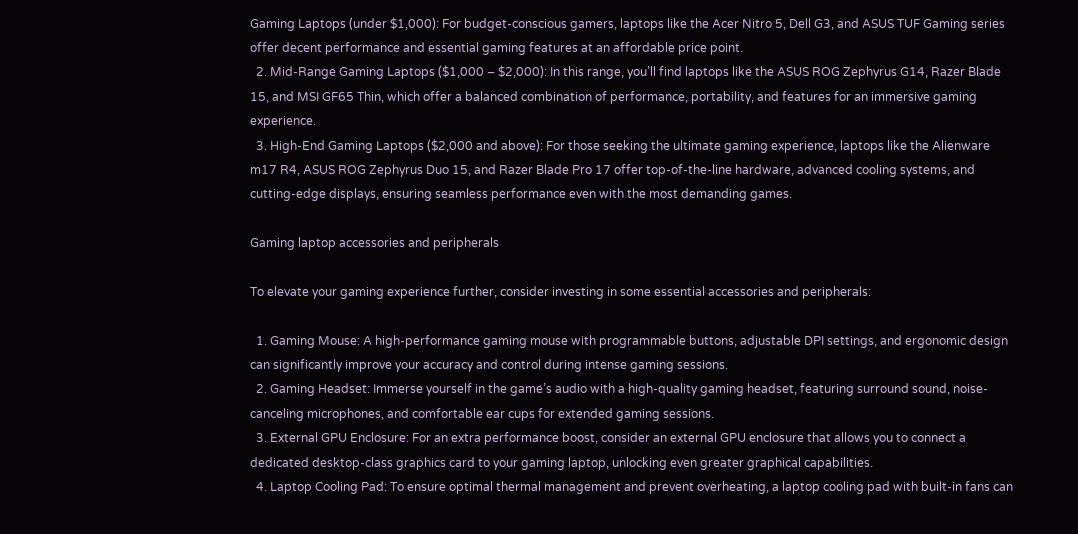Gaming Laptops (under $1,000): For budget-conscious gamers, laptops like the Acer Nitro 5, Dell G3, and ASUS TUF Gaming series offer decent performance and essential gaming features at an affordable price point.
  2. Mid-Range Gaming Laptops ($1,000 – $2,000): In this range, you’ll find laptops like the ASUS ROG Zephyrus G14, Razer Blade 15, and MSI GF65 Thin, which offer a balanced combination of performance, portability, and features for an immersive gaming experience.
  3. High-End Gaming Laptops ($2,000 and above): For those seeking the ultimate gaming experience, laptops like the Alienware m17 R4, ASUS ROG Zephyrus Duo 15, and Razer Blade Pro 17 offer top-of-the-line hardware, advanced cooling systems, and cutting-edge displays, ensuring seamless performance even with the most demanding games.

Gaming laptop accessories and peripherals

To elevate your gaming experience further, consider investing in some essential accessories and peripherals:

  1. Gaming Mouse: A high-performance gaming mouse with programmable buttons, adjustable DPI settings, and ergonomic design can significantly improve your accuracy and control during intense gaming sessions.
  2. Gaming Headset: Immerse yourself in the game’s audio with a high-quality gaming headset, featuring surround sound, noise-canceling microphones, and comfortable ear cups for extended gaming sessions.
  3. External GPU Enclosure: For an extra performance boost, consider an external GPU enclosure that allows you to connect a dedicated desktop-class graphics card to your gaming laptop, unlocking even greater graphical capabilities.
  4. Laptop Cooling Pad: To ensure optimal thermal management and prevent overheating, a laptop cooling pad with built-in fans can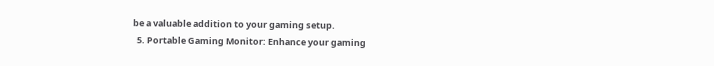be a valuable addition to your gaming setup.
  5. Portable Gaming Monitor: Enhance your gaming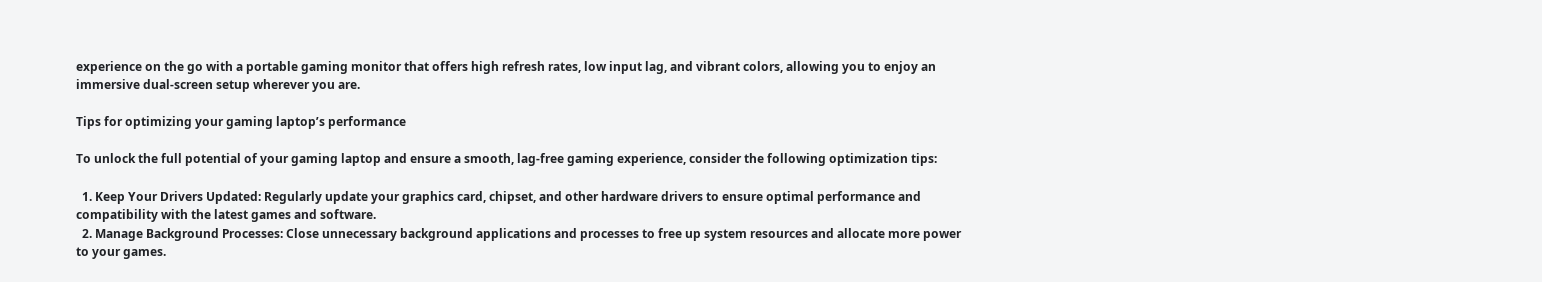experience on the go with a portable gaming monitor that offers high refresh rates, low input lag, and vibrant colors, allowing you to enjoy an immersive dual-screen setup wherever you are.

Tips for optimizing your gaming laptop’s performance

To unlock the full potential of your gaming laptop and ensure a smooth, lag-free gaming experience, consider the following optimization tips:

  1. Keep Your Drivers Updated: Regularly update your graphics card, chipset, and other hardware drivers to ensure optimal performance and compatibility with the latest games and software.
  2. Manage Background Processes: Close unnecessary background applications and processes to free up system resources and allocate more power to your games.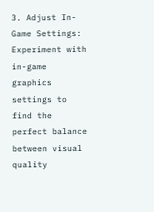3. Adjust In-Game Settings: Experiment with in-game graphics settings to find the perfect balance between visual quality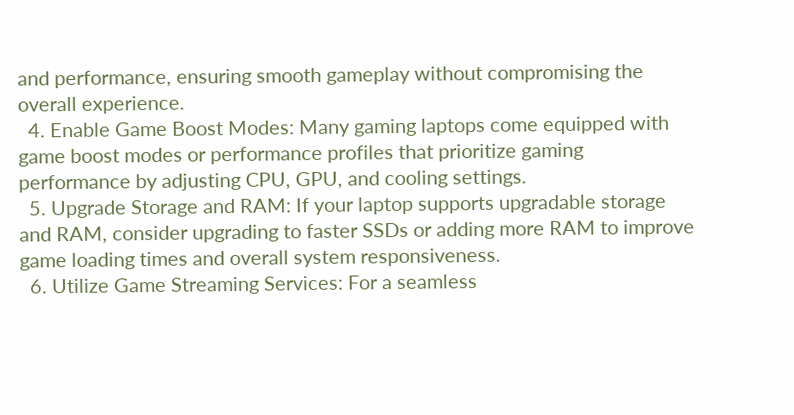and performance, ensuring smooth gameplay without compromising the overall experience.
  4. Enable Game Boost Modes: Many gaming laptops come equipped with game boost modes or performance profiles that prioritize gaming performance by adjusting CPU, GPU, and cooling settings.
  5. Upgrade Storage and RAM: If your laptop supports upgradable storage and RAM, consider upgrading to faster SSDs or adding more RAM to improve game loading times and overall system responsiveness.
  6. Utilize Game Streaming Services: For a seamless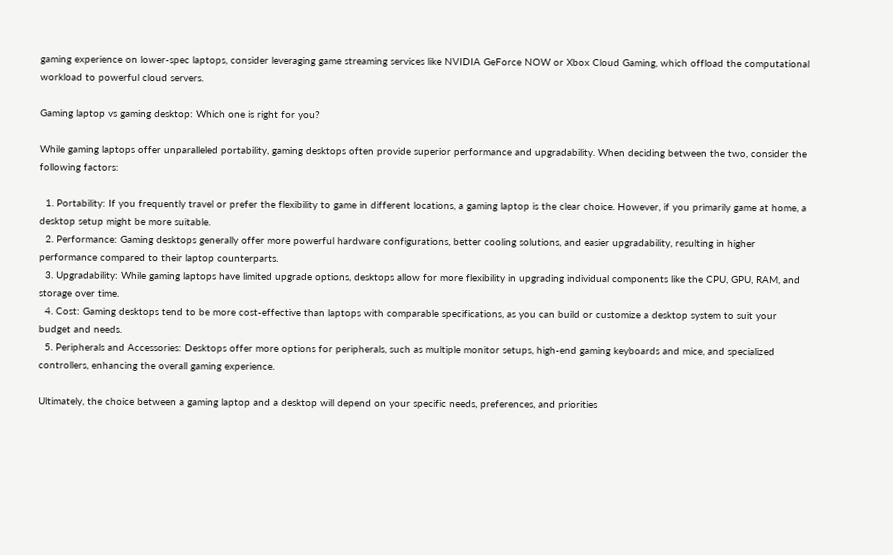gaming experience on lower-spec laptops, consider leveraging game streaming services like NVIDIA GeForce NOW or Xbox Cloud Gaming, which offload the computational workload to powerful cloud servers.

Gaming laptop vs gaming desktop: Which one is right for you?

While gaming laptops offer unparalleled portability, gaming desktops often provide superior performance and upgradability. When deciding between the two, consider the following factors:

  1. Portability: If you frequently travel or prefer the flexibility to game in different locations, a gaming laptop is the clear choice. However, if you primarily game at home, a desktop setup might be more suitable.
  2. Performance: Gaming desktops generally offer more powerful hardware configurations, better cooling solutions, and easier upgradability, resulting in higher performance compared to their laptop counterparts.
  3. Upgradability: While gaming laptops have limited upgrade options, desktops allow for more flexibility in upgrading individual components like the CPU, GPU, RAM, and storage over time.
  4. Cost: Gaming desktops tend to be more cost-effective than laptops with comparable specifications, as you can build or customize a desktop system to suit your budget and needs.
  5. Peripherals and Accessories: Desktops offer more options for peripherals, such as multiple monitor setups, high-end gaming keyboards and mice, and specialized controllers, enhancing the overall gaming experience.

Ultimately, the choice between a gaming laptop and a desktop will depend on your specific needs, preferences, and priorities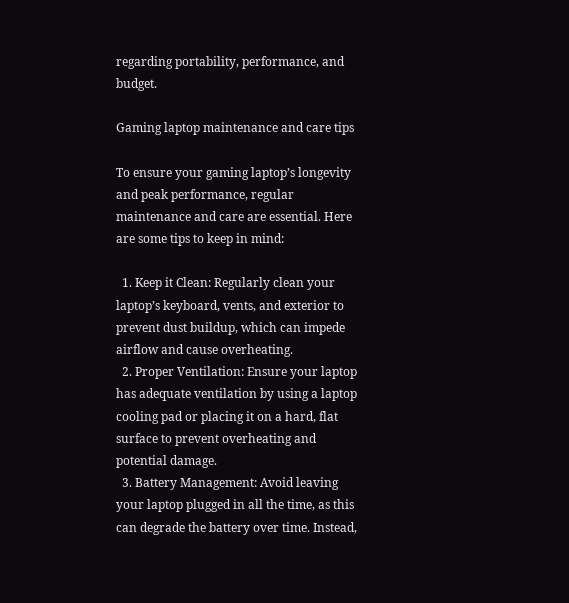regarding portability, performance, and budget.

Gaming laptop maintenance and care tips

To ensure your gaming laptop’s longevity and peak performance, regular maintenance and care are essential. Here are some tips to keep in mind:

  1. Keep it Clean: Regularly clean your laptop’s keyboard, vents, and exterior to prevent dust buildup, which can impede airflow and cause overheating.
  2. Proper Ventilation: Ensure your laptop has adequate ventilation by using a laptop cooling pad or placing it on a hard, flat surface to prevent overheating and potential damage.
  3. Battery Management: Avoid leaving your laptop plugged in all the time, as this can degrade the battery over time. Instead,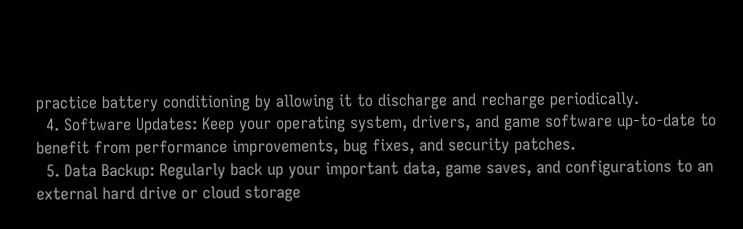practice battery conditioning by allowing it to discharge and recharge periodically.
  4. Software Updates: Keep your operating system, drivers, and game software up-to-date to benefit from performance improvements, bug fixes, and security patches.
  5. Data Backup: Regularly back up your important data, game saves, and configurations to an external hard drive or cloud storage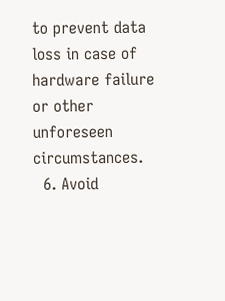to prevent data loss in case of hardware failure or other unforeseen circumstances.
  6. Avoid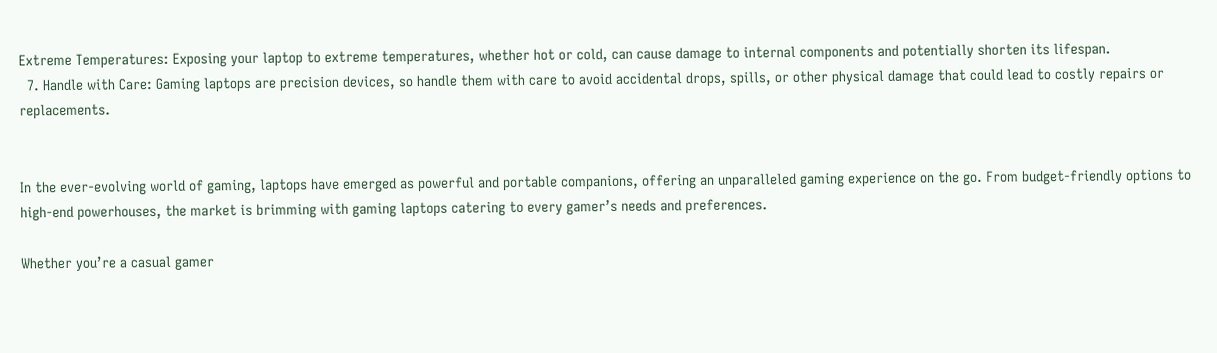Extreme Temperatures: Exposing your laptop to extreme temperatures, whether hot or cold, can cause damage to internal components and potentially shorten its lifespan.
  7. Handle with Care: Gaming laptops are precision devices, so handle them with care to avoid accidental drops, spills, or other physical damage that could lead to costly repairs or replacements.


In the ever-evolving world of gaming, laptops have emerged as powerful and portable companions, offering an unparalleled gaming experience on the go. From budget-friendly options to high-end powerhouses, the market is brimming with gaming laptops catering to every gamer’s needs and preferences.

Whether you’re a casual gamer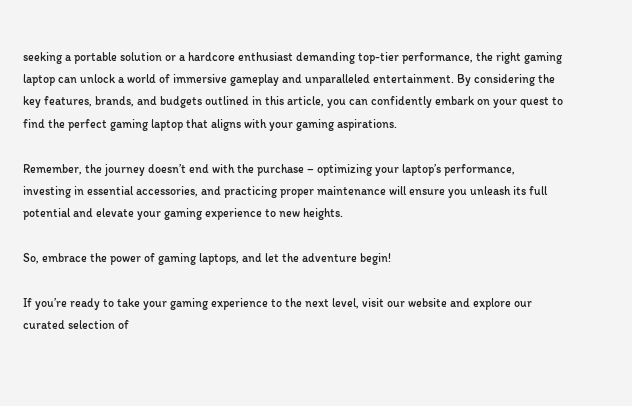seeking a portable solution or a hardcore enthusiast demanding top-tier performance, the right gaming laptop can unlock a world of immersive gameplay and unparalleled entertainment. By considering the key features, brands, and budgets outlined in this article, you can confidently embark on your quest to find the perfect gaming laptop that aligns with your gaming aspirations.

Remember, the journey doesn’t end with the purchase – optimizing your laptop’s performance, investing in essential accessories, and practicing proper maintenance will ensure you unleash its full potential and elevate your gaming experience to new heights.

So, embrace the power of gaming laptops, and let the adventure begin!

If you’re ready to take your gaming experience to the next level, visit our website and explore our curated selection of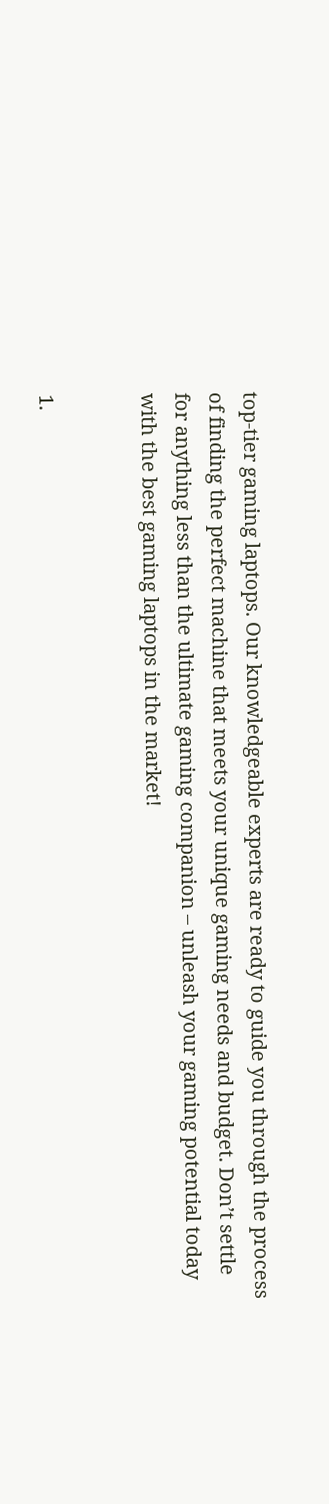top-tier gaming laptops. Our knowledgeable experts are ready to guide you through the process of finding the perfect machine that meets your unique gaming needs and budget. Don’t settle for anything less than the ultimate gaming companion – unleash your gaming potential today with the best gaming laptops in the market!


1.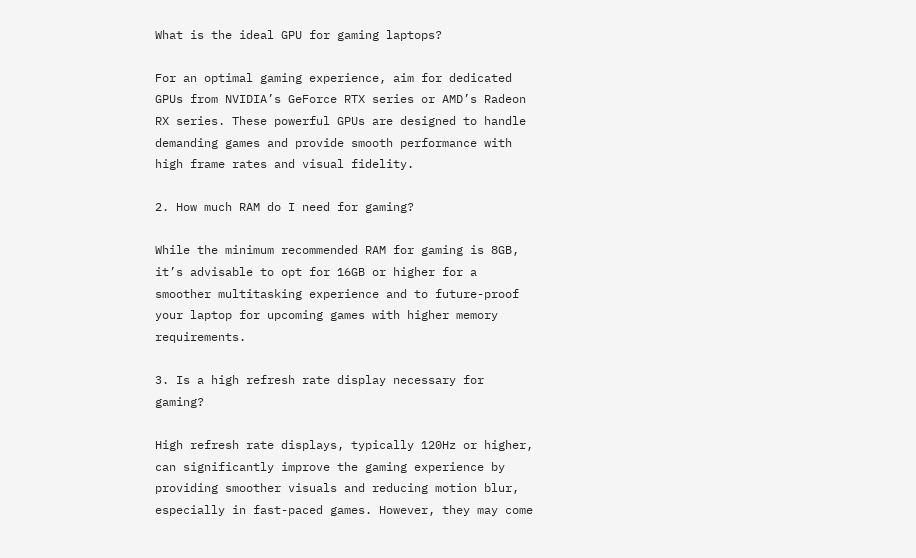What is the ideal GPU for gaming laptops?

For an optimal gaming experience, aim for dedicated GPUs from NVIDIA’s GeForce RTX series or AMD’s Radeon RX series. These powerful GPUs are designed to handle demanding games and provide smooth performance with high frame rates and visual fidelity.

2. How much RAM do I need for gaming?

While the minimum recommended RAM for gaming is 8GB, it’s advisable to opt for 16GB or higher for a smoother multitasking experience and to future-proof your laptop for upcoming games with higher memory requirements.

3. Is a high refresh rate display necessary for gaming?

High refresh rate displays, typically 120Hz or higher, can significantly improve the gaming experience by providing smoother visuals and reducing motion blur, especially in fast-paced games. However, they may come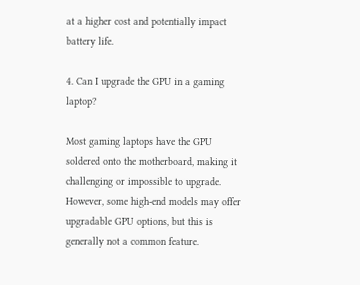at a higher cost and potentially impact battery life.

4. Can I upgrade the GPU in a gaming laptop?

Most gaming laptops have the GPU soldered onto the motherboard, making it challenging or impossible to upgrade. However, some high-end models may offer upgradable GPU options, but this is generally not a common feature.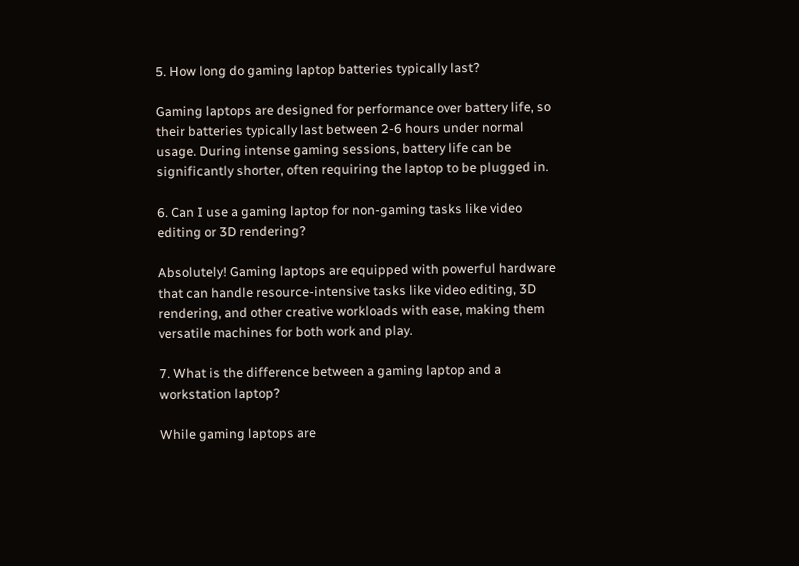5. How long do gaming laptop batteries typically last?

Gaming laptops are designed for performance over battery life, so their batteries typically last between 2-6 hours under normal usage. During intense gaming sessions, battery life can be significantly shorter, often requiring the laptop to be plugged in.

6. Can I use a gaming laptop for non-gaming tasks like video editing or 3D rendering?

Absolutely! Gaming laptops are equipped with powerful hardware that can handle resource-intensive tasks like video editing, 3D rendering, and other creative workloads with ease, making them versatile machines for both work and play.

7. What is the difference between a gaming laptop and a workstation laptop?

While gaming laptops are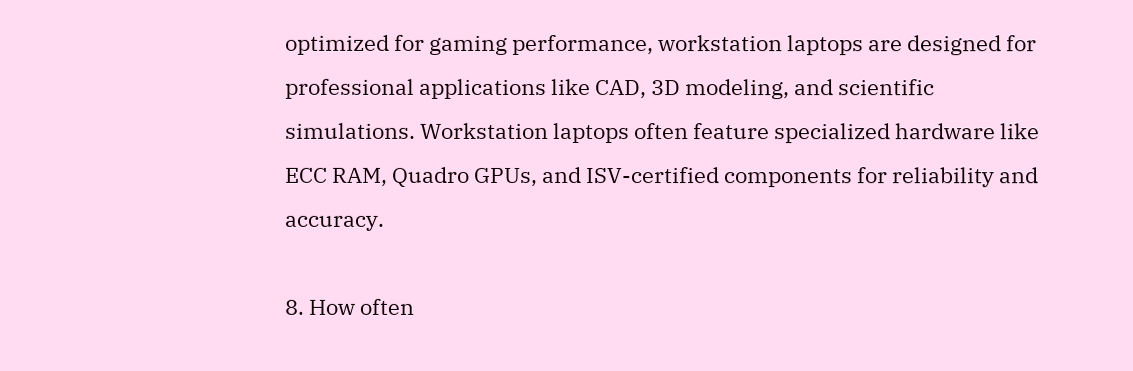optimized for gaming performance, workstation laptops are designed for professional applications like CAD, 3D modeling, and scientific simulations. Workstation laptops often feature specialized hardware like ECC RAM, Quadro GPUs, and ISV-certified components for reliability and accuracy.

8. How often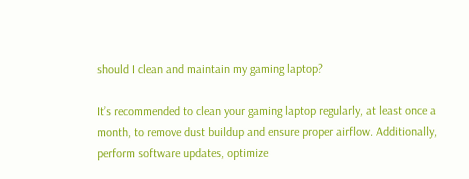should I clean and maintain my gaming laptop?

It’s recommended to clean your gaming laptop regularly, at least once a month, to remove dust buildup and ensure proper airflow. Additionally, perform software updates, optimize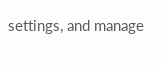settings, and manage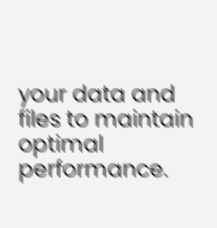your data and files to maintain optimal performance.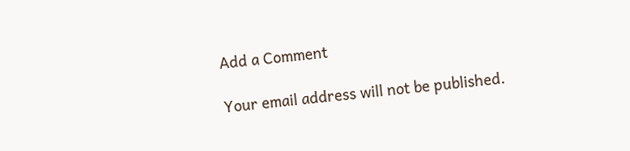Add a Comment

Your email address will not be published.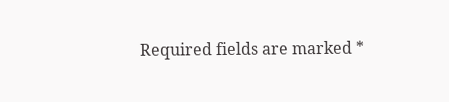Required fields are marked *